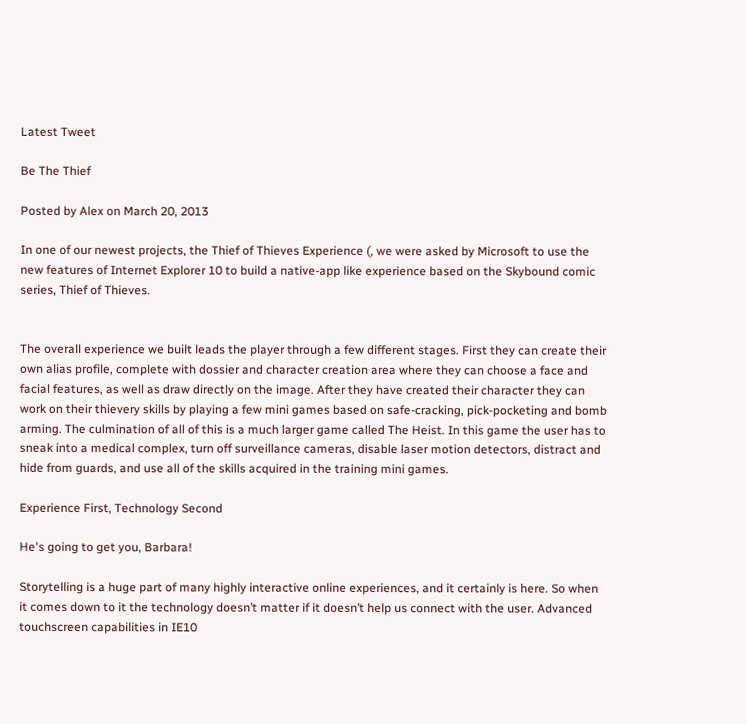Latest Tweet

Be The Thief

Posted by Alex on March 20, 2013

In one of our newest projects, the Thief of Thieves Experience (, we were asked by Microsoft to use the new features of Internet Explorer 10 to build a native-app like experience based on the Skybound comic series, Thief of Thieves.


The overall experience we built leads the player through a few different stages. First they can create their own alias profile, complete with dossier and character creation area where they can choose a face and facial features, as well as draw directly on the image. After they have created their character they can work on their thievery skills by playing a few mini games based on safe-cracking, pick-pocketing and bomb arming. The culmination of all of this is a much larger game called The Heist. In this game the user has to sneak into a medical complex, turn off surveillance cameras, disable laser motion detectors, distract and hide from guards, and use all of the skills acquired in the training mini games.

Experience First, Technology Second

He's going to get you, Barbara!

Storytelling is a huge part of many highly interactive online experiences, and it certainly is here. So when it comes down to it the technology doesn’t matter if it doesn’t help us connect with the user. Advanced touchscreen capabilities in IE10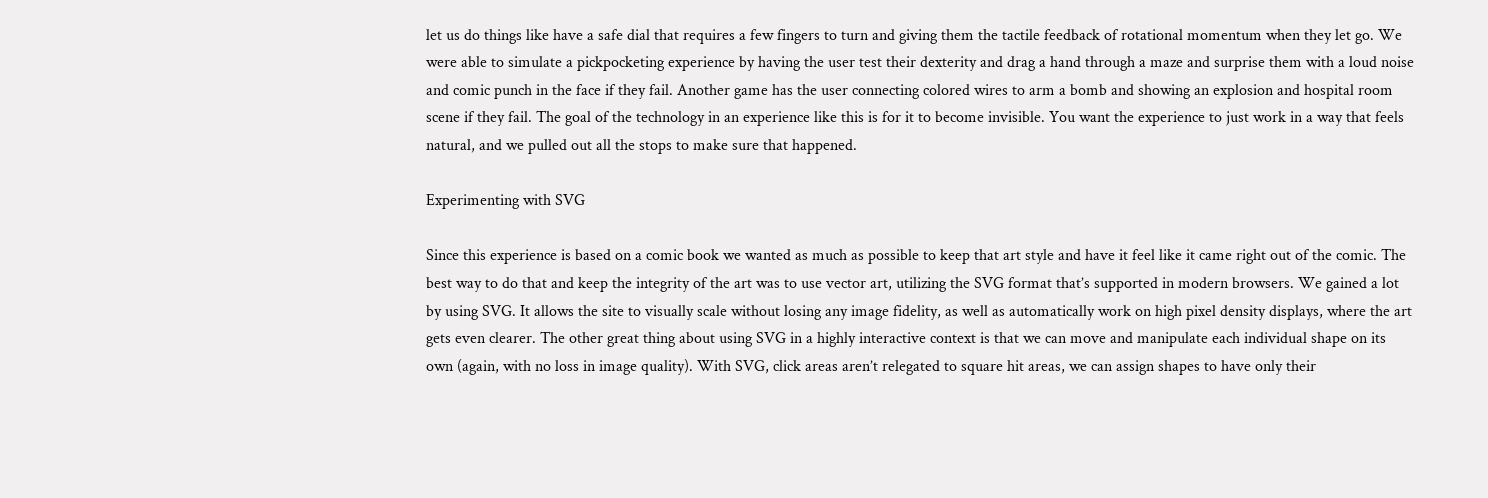let us do things like have a safe dial that requires a few fingers to turn and giving them the tactile feedback of rotational momentum when they let go. We were able to simulate a pickpocketing experience by having the user test their dexterity and drag a hand through a maze and surprise them with a loud noise and comic punch in the face if they fail. Another game has the user connecting colored wires to arm a bomb and showing an explosion and hospital room scene if they fail. The goal of the technology in an experience like this is for it to become invisible. You want the experience to just work in a way that feels natural, and we pulled out all the stops to make sure that happened.

Experimenting with SVG

Since this experience is based on a comic book we wanted as much as possible to keep that art style and have it feel like it came right out of the comic. The best way to do that and keep the integrity of the art was to use vector art, utilizing the SVG format that’s supported in modern browsers. We gained a lot by using SVG. It allows the site to visually scale without losing any image fidelity, as well as automatically work on high pixel density displays, where the art gets even clearer. The other great thing about using SVG in a highly interactive context is that we can move and manipulate each individual shape on its own (again, with no loss in image quality). With SVG, click areas aren’t relegated to square hit areas, we can assign shapes to have only their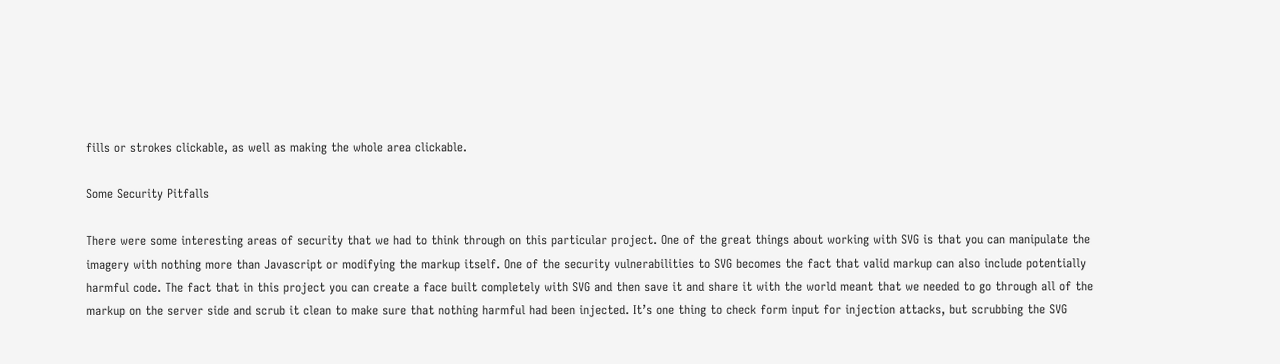fills or strokes clickable, as well as making the whole area clickable.

Some Security Pitfalls

There were some interesting areas of security that we had to think through on this particular project. One of the great things about working with SVG is that you can manipulate the imagery with nothing more than Javascript or modifying the markup itself. One of the security vulnerabilities to SVG becomes the fact that valid markup can also include potentially harmful code. The fact that in this project you can create a face built completely with SVG and then save it and share it with the world meant that we needed to go through all of the markup on the server side and scrub it clean to make sure that nothing harmful had been injected. It’s one thing to check form input for injection attacks, but scrubbing the SVG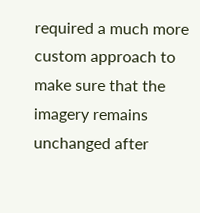required a much more custom approach to make sure that the imagery remains unchanged after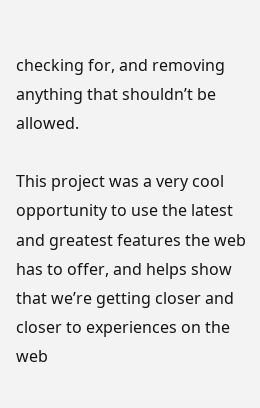checking for, and removing anything that shouldn’t be allowed.

This project was a very cool opportunity to use the latest and greatest features the web has to offer, and helps show that we’re getting closer and closer to experiences on the web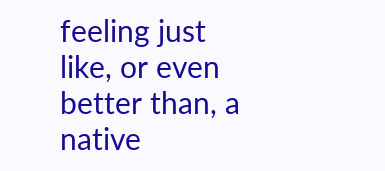feeling just like, or even better than, a native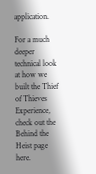application.

For a much deeper technical look at how we built the Thief of Thieves Experience, check out the Behind the Heist page here.